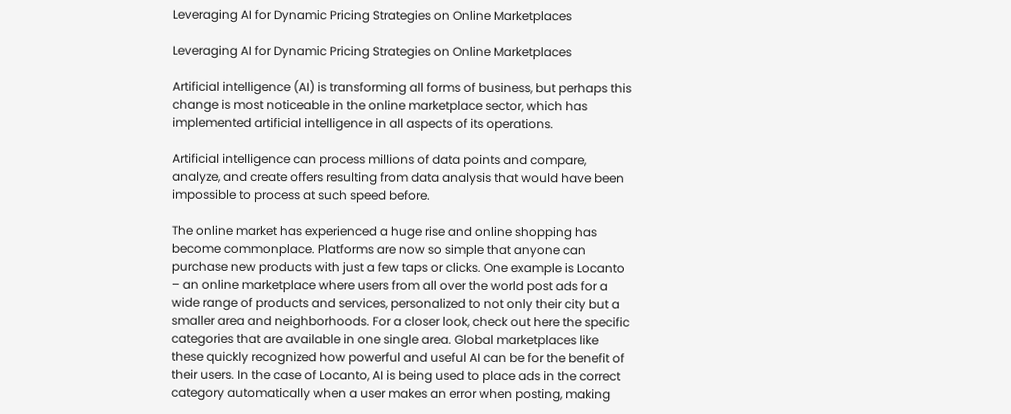Leveraging AI for Dynamic Pricing Strategies on Online Marketplaces

Leveraging AI for Dynamic Pricing Strategies on Online Marketplaces

Artificial intelligence (AI) is transforming all forms of business, but perhaps this change is most noticeable in the online marketplace sector, which has implemented artificial intelligence in all aspects of its operations.

Artificial intelligence can process millions of data points and compare, analyze, and create offers resulting from data analysis that would have been impossible to process at such speed before.

The online market has experienced a huge rise and online shopping has become commonplace. Platforms are now so simple that anyone can purchase new products with just a few taps or clicks. One example is Locanto – an online marketplace where users from all over the world post ads for a wide range of products and services, personalized to not only their city but a smaller area and neighborhoods. For a closer look, check out here the specific categories that are available in one single area. Global marketplaces like these quickly recognized how powerful and useful AI can be for the benefit of their users. In the case of Locanto, AI is being used to place ads in the correct category automatically when a user makes an error when posting, making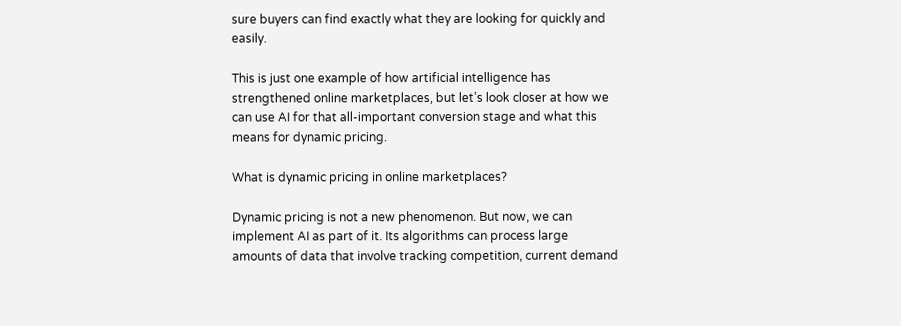sure buyers can find exactly what they are looking for quickly and easily.

This is just one example of how artificial intelligence has strengthened online marketplaces, but let’s look closer at how we can use AI for that all-important conversion stage and what this means for dynamic pricing.

What is dynamic pricing in online marketplaces?

Dynamic pricing is not a new phenomenon. But now, we can implement AI as part of it. Its algorithms can process large amounts of data that involve tracking competition, current demand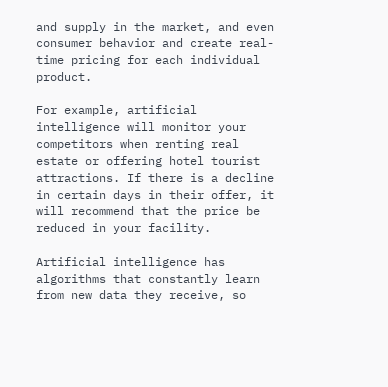and supply in the market, and even consumer behavior and create real-time pricing for each individual product.

For example, artificial intelligence will monitor your competitors when renting real estate or offering hotel tourist attractions. If there is a decline in certain days in their offer, it will recommend that the price be reduced in your facility.

Artificial intelligence has algorithms that constantly learn from new data they receive, so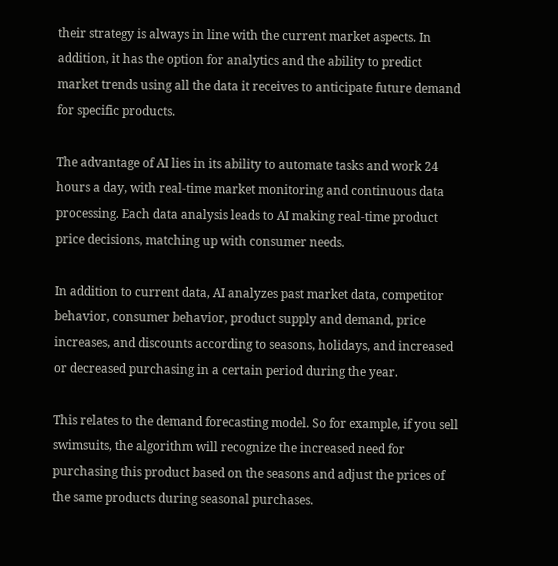their strategy is always in line with the current market aspects. In addition, it has the option for analytics and the ability to predict market trends using all the data it receives to anticipate future demand for specific products.

The advantage of AI lies in its ability to automate tasks and work 24 hours a day, with real-time market monitoring and continuous data processing. Each data analysis leads to AI making real-time product price decisions, matching up with consumer needs.

In addition to current data, AI analyzes past market data, competitor behavior, consumer behavior, product supply and demand, price increases, and discounts according to seasons, holidays, and increased or decreased purchasing in a certain period during the year.

This relates to the demand forecasting model. So for example, if you sell swimsuits, the algorithm will recognize the increased need for purchasing this product based on the seasons and adjust the prices of the same products during seasonal purchases.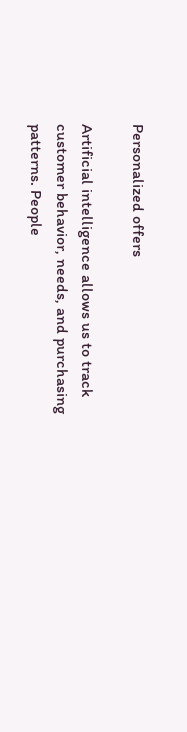Personalized offers

Artificial intelligence allows us to track customer behavior, needs, and purchasing patterns. People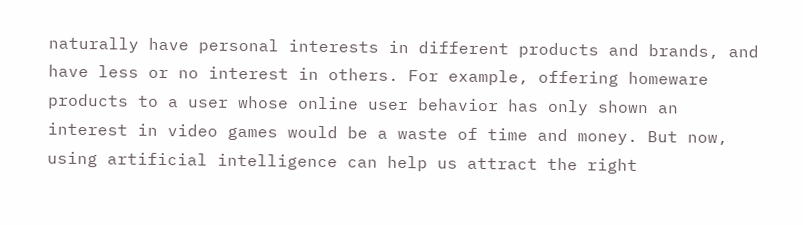naturally have personal interests in different products and brands, and have less or no interest in others. For example, offering homeware products to a user whose online user behavior has only shown an interest in video games would be a waste of time and money. But now, using artificial intelligence can help us attract the right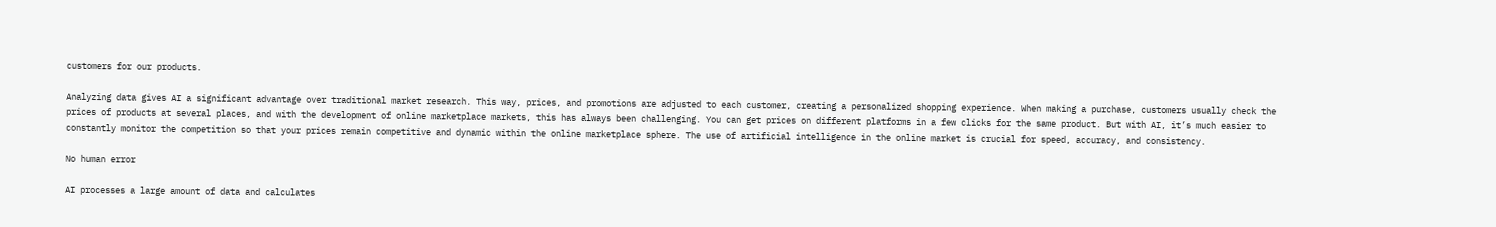customers for our products.

Analyzing data gives AI a significant advantage over traditional market research. This way, prices, and promotions are adjusted to each customer, creating a personalized shopping experience. When making a purchase, customers usually check the prices of products at several places, and with the development of online marketplace markets, this has always been challenging. You can get prices on different platforms in a few clicks for the same product. But with AI, it’s much easier to constantly monitor the competition so that your prices remain competitive and dynamic within the online marketplace sphere. The use of artificial intelligence in the online market is crucial for speed, accuracy, and consistency.

No human error

AI processes a large amount of data and calculates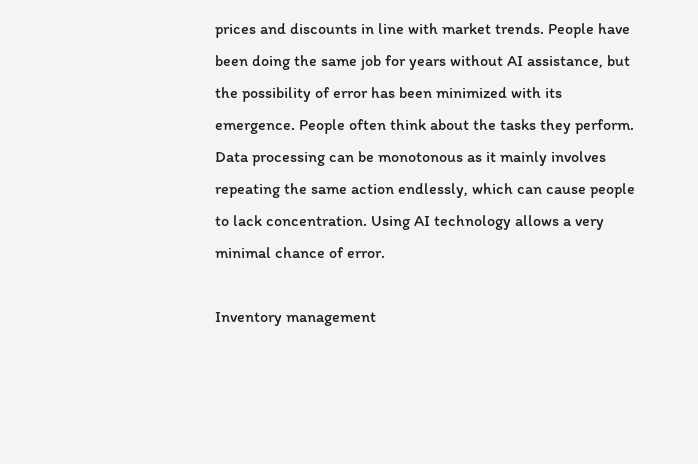prices and discounts in line with market trends. People have been doing the same job for years without AI assistance, but the possibility of error has been minimized with its emergence. People often think about the tasks they perform. Data processing can be monotonous as it mainly involves repeating the same action endlessly, which can cause people to lack concentration. Using AI technology allows a very minimal chance of error.

Inventory management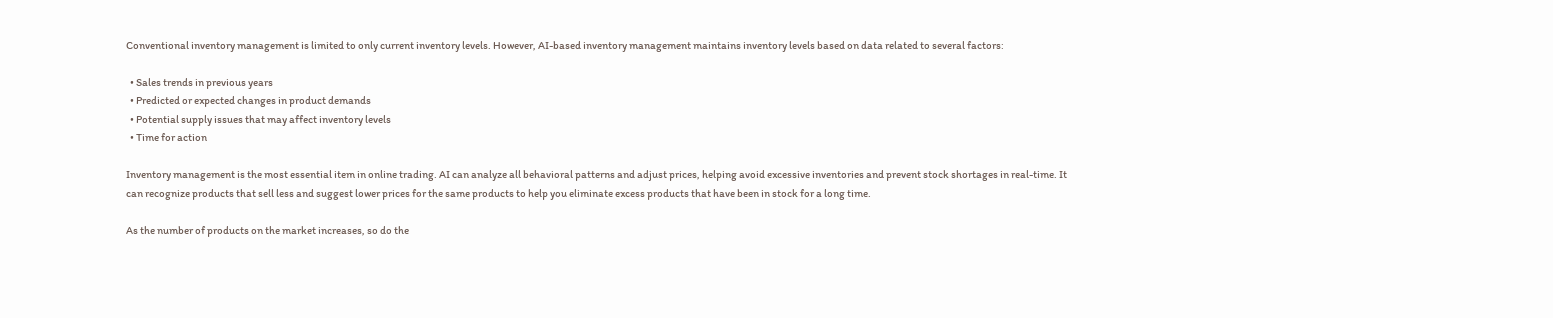Conventional inventory management is limited to only current inventory levels. However, AI-based inventory management maintains inventory levels based on data related to several factors:

  • Sales trends in previous years
  • Predicted or expected changes in product demands
  • Potential supply issues that may affect inventory levels
  • Time for action

Inventory management is the most essential item in online trading. AI can analyze all behavioral patterns and adjust prices, helping avoid excessive inventories and prevent stock shortages in real-time. It can recognize products that sell less and suggest lower prices for the same products to help you eliminate excess products that have been in stock for a long time.

As the number of products on the market increases, so do the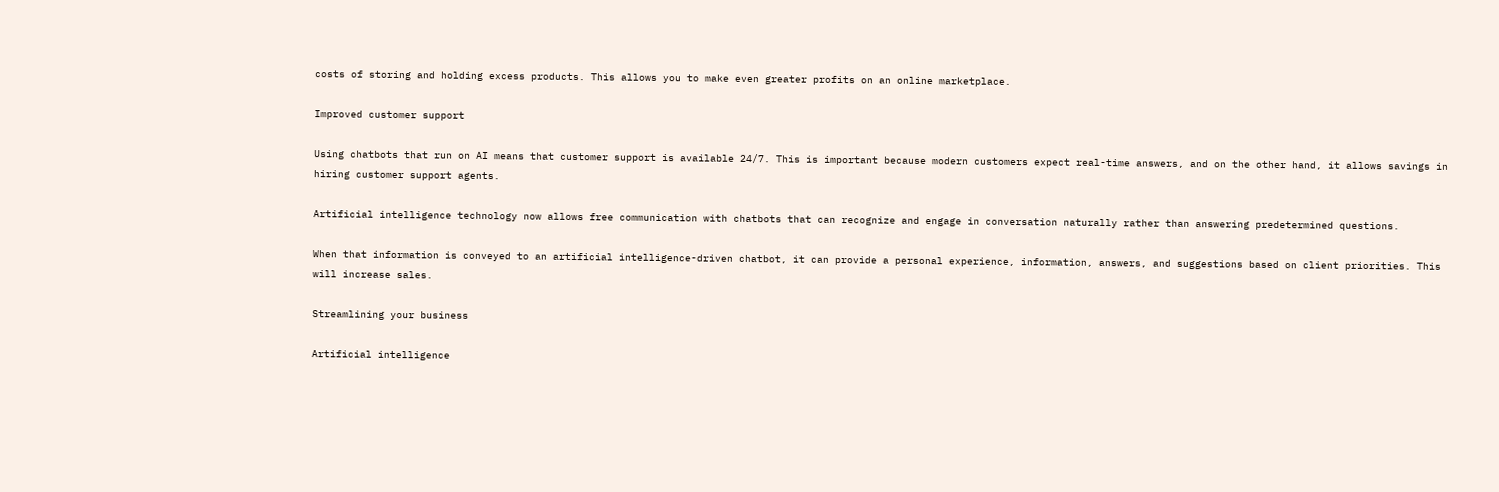costs of storing and holding excess products. This allows you to make even greater profits on an online marketplace.

Improved customer support

Using chatbots that run on AI means that customer support is available 24/7. This is important because modern customers expect real-time answers, and on the other hand, it allows savings in hiring customer support agents.

Artificial intelligence technology now allows free communication with chatbots that can recognize and engage in conversation naturally rather than answering predetermined questions.

When that information is conveyed to an artificial intelligence-driven chatbot, it can provide a personal experience, information, answers, and suggestions based on client priorities. This will increase sales.

Streamlining your business

Artificial intelligence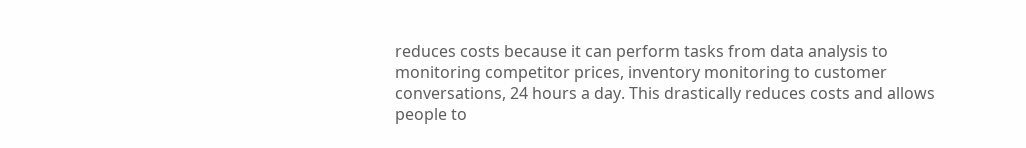reduces costs because it can perform tasks from data analysis to monitoring competitor prices, inventory monitoring to customer conversations, 24 hours a day. This drastically reduces costs and allows people to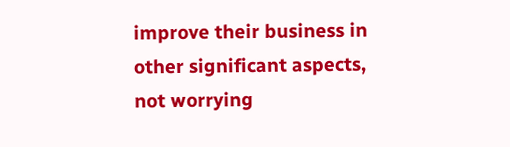improve their business in other significant aspects, not worrying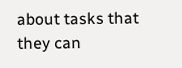about tasks that they can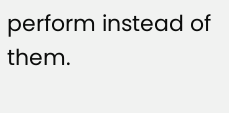perform instead of them.